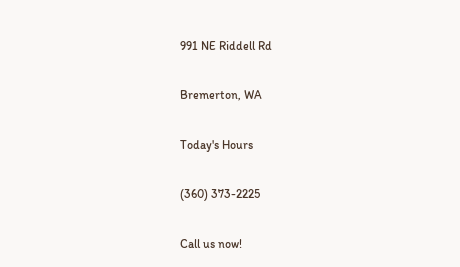991 NE Riddell Rd

Bremerton, WA

Today's Hours

(360) 373-2225

Call us now!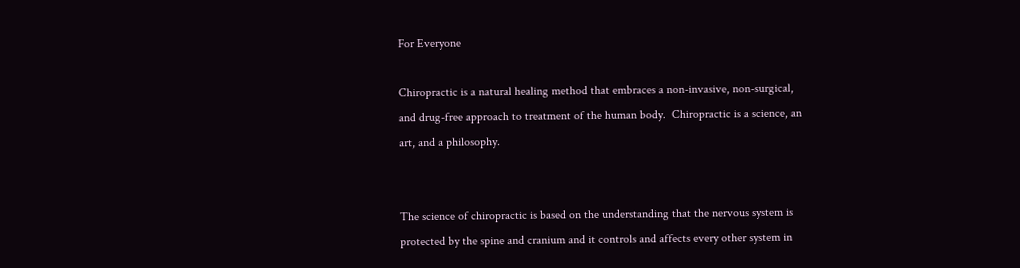For Everyone

Chiropractic is a natural healing method that embraces a non-invasive, non-surgical, and drug-free approach to treatment of the human body.  Chiropractic is a science, an art, and a philosophy.


The science of chiropractic is based on the understanding that the nervous system is protected by the spine and cranium and it controls and affects every other system in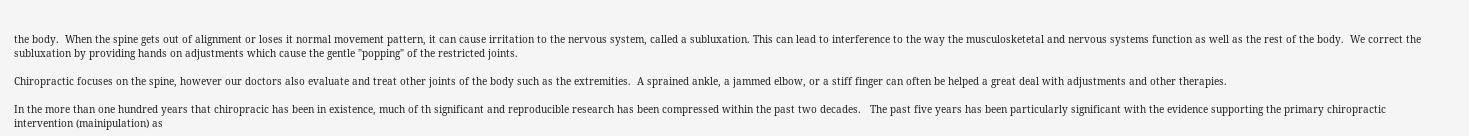the body.  When the spine gets out of alignment or loses it normal movement pattern, it can cause irritation to the nervous system, called a subluxation. This can lead to interference to the way the musculosketetal and nervous systems function as well as the rest of the body.  We correct the subluxation by providing hands on adjustments which cause the gentle "popping" of the restricted joints.

Chiropractic focuses on the spine, however our doctors also evaluate and treat other joints of the body such as the extremities.  A sprained ankle, a jammed elbow, or a stiff finger can often be helped a great deal with adjustments and other therapies.

In the more than one hundred years that chiropracic has been in existence, much of th significant and reproducible research has been compressed within the past two decades.   The past five years has been particularly significant with the evidence supporting the primary chiropractic intervention (mainipulation) as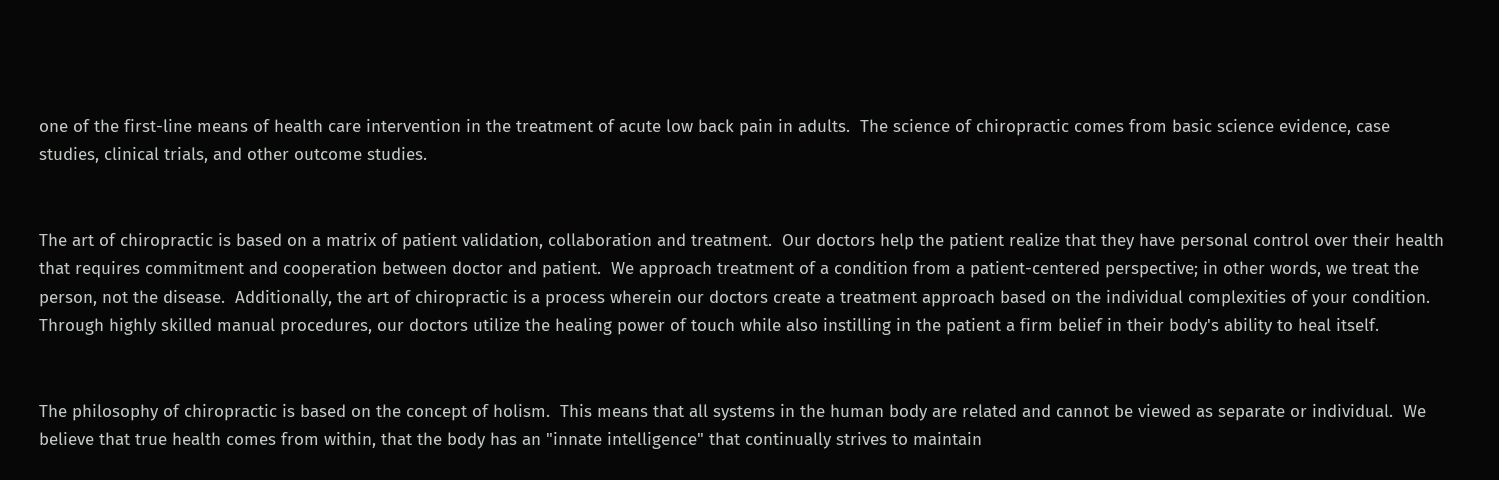one of the first-line means of health care intervention in the treatment of acute low back pain in adults.  The science of chiropractic comes from basic science evidence, case studies, clinical trials, and other outcome studies.


The art of chiropractic is based on a matrix of patient validation, collaboration and treatment.  Our doctors help the patient realize that they have personal control over their health that requires commitment and cooperation between doctor and patient.  We approach treatment of a condition from a patient-centered perspective; in other words, we treat the person, not the disease.  Additionally, the art of chiropractic is a process wherein our doctors create a treatment approach based on the individual complexities of your condition.  Through highly skilled manual procedures, our doctors utilize the healing power of touch while also instilling in the patient a firm belief in their body's ability to heal itself.


The philosophy of chiropractic is based on the concept of holism.  This means that all systems in the human body are related and cannot be viewed as separate or individual.  We believe that true health comes from within, that the body has an "innate intelligence" that continually strives to maintain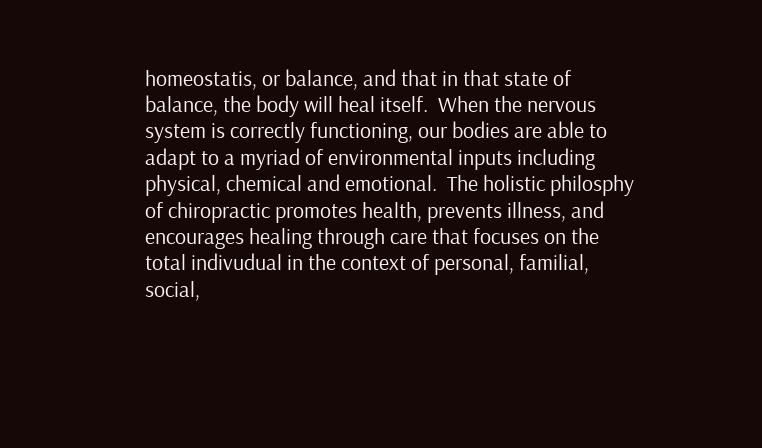homeostatis, or balance, and that in that state of balance, the body will heal itself.  When the nervous system is correctly functioning, our bodies are able to adapt to a myriad of environmental inputs including physical, chemical and emotional.  The holistic philosphy of chiropractic promotes health, prevents illness, and encourages healing through care that focuses on the total indivudual in the context of personal, familial, social,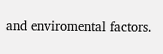and enviromental factors.